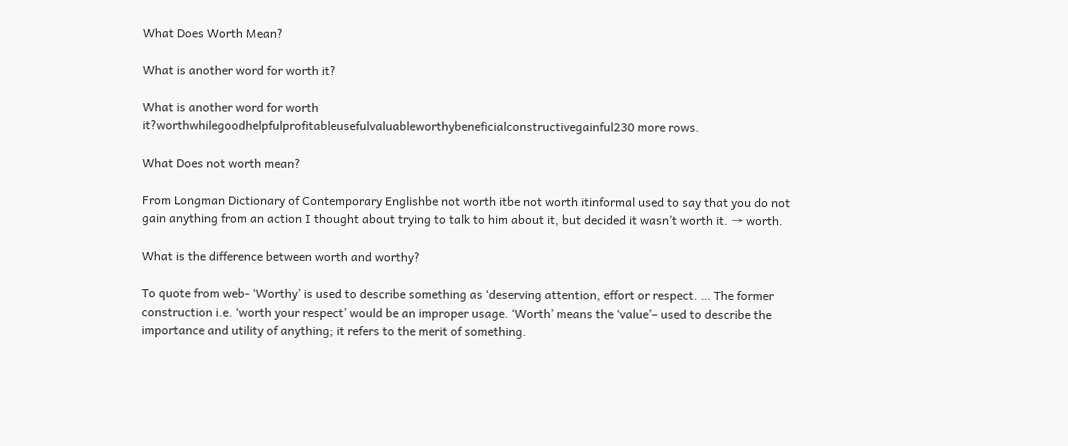What Does Worth Mean?

What is another word for worth it?

What is another word for worth it?worthwhilegoodhelpfulprofitableusefulvaluableworthybeneficialconstructivegainful230 more rows.

What Does not worth mean?

From Longman Dictionary of Contemporary Englishbe not worth itbe not worth itinformal used to say that you do not gain anything from an action I thought about trying to talk to him about it, but decided it wasn’t worth it. → worth.

What is the difference between worth and worthy?

To quote from web- ‘Worthy’ is used to describe something as ‘deserving attention, effort or respect. … The former construction i.e. ‘worth your respect’ would be an improper usage. ‘Worth’ means the ‘value’– used to describe the importance and utility of anything; it refers to the merit of something.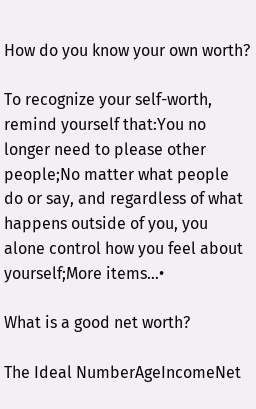How do you know your own worth?

To recognize your self-worth, remind yourself that:You no longer need to please other people;No matter what people do or say, and regardless of what happens outside of you, you alone control how you feel about yourself;More items…•

What is a good net worth?

The Ideal NumberAgeIncomeNet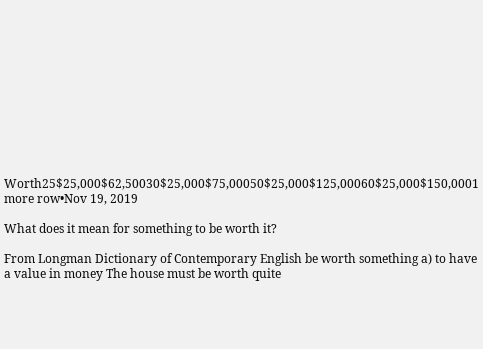Worth25$25,000$62,50030$25,000$75,00050$25,000$125,00060$25,000$150,0001 more row•Nov 19, 2019

What does it mean for something to be worth it?

From Longman Dictionary of Contemporary English be worth something a) to have a value in money The house must be worth quite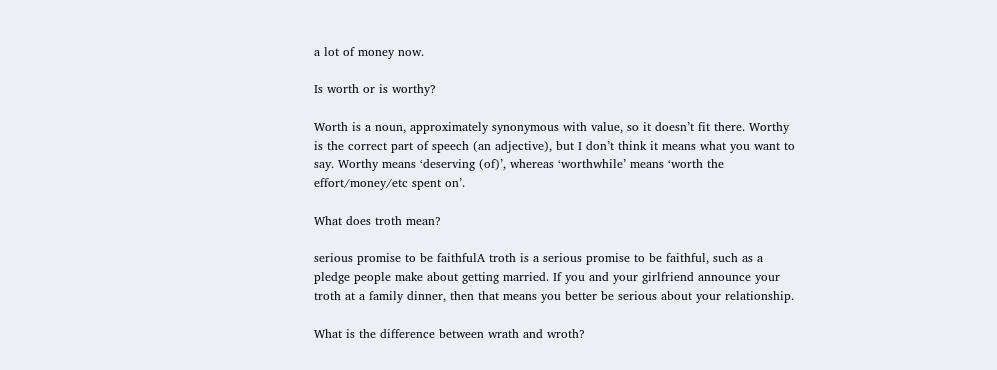a lot of money now.

Is worth or is worthy?

Worth is a noun, approximately synonymous with value, so it doesn’t fit there. Worthy is the correct part of speech (an adjective), but I don’t think it means what you want to say. Worthy means ‘deserving (of)’, whereas ‘worthwhile’ means ‘worth the effort/money/etc spent on’.

What does troth mean?

serious promise to be faithfulA troth is a serious promise to be faithful, such as a pledge people make about getting married. If you and your girlfriend announce your troth at a family dinner, then that means you better be serious about your relationship.

What is the difference between wrath and wroth?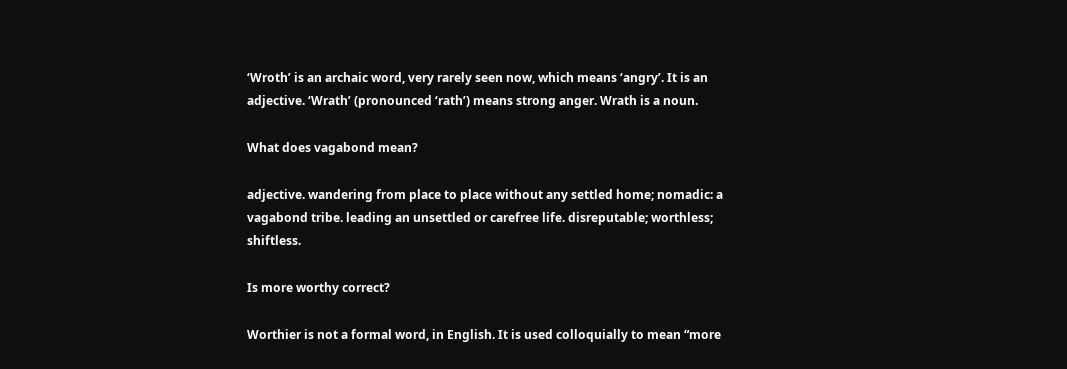‘Wroth’ is an archaic word, very rarely seen now, which means ‘angry’. It is an adjective. ‘Wrath’ (pronounced ‘rath’) means strong anger. Wrath is a noun.

What does vagabond mean?

adjective. wandering from place to place without any settled home; nomadic: a vagabond tribe. leading an unsettled or carefree life. disreputable; worthless; shiftless.

Is more worthy correct?

Worthier is not a formal word, in English. It is used colloquially to mean “more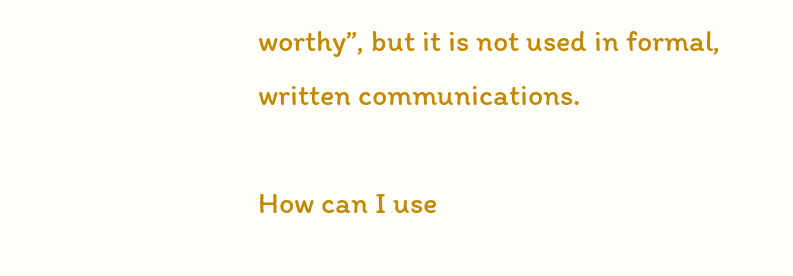worthy”, but it is not used in formal, written communications.

How can I use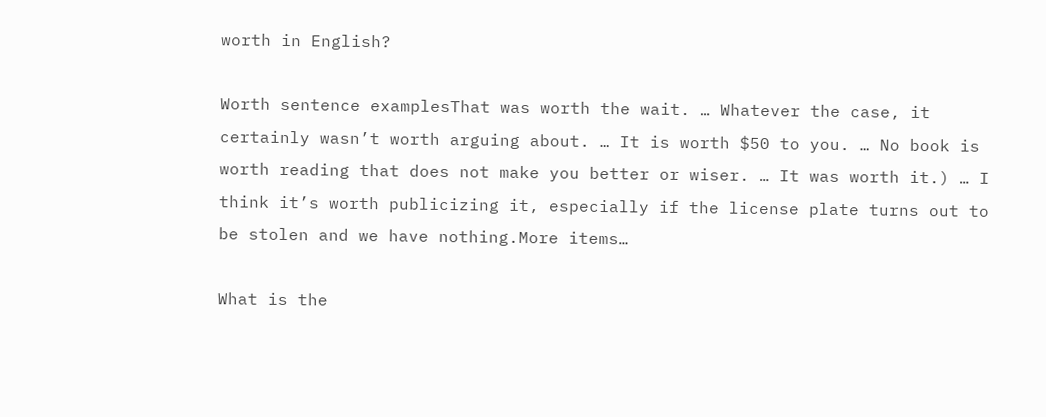worth in English?

Worth sentence examplesThat was worth the wait. … Whatever the case, it certainly wasn’t worth arguing about. … It is worth $50 to you. … No book is worth reading that does not make you better or wiser. … It was worth it.) … I think it’s worth publicizing it, especially if the license plate turns out to be stolen and we have nothing.More items…

What is the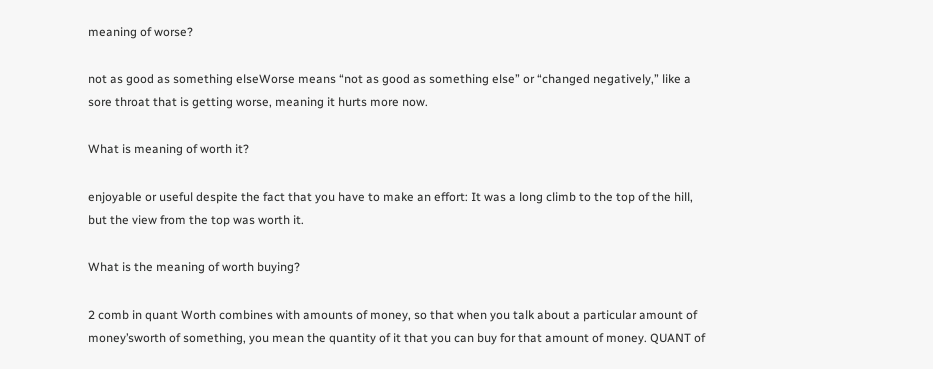meaning of worse?

not as good as something elseWorse means “not as good as something else” or “changed negatively,” like a sore throat that is getting worse, meaning it hurts more now.

What is meaning of worth it?

enjoyable or useful despite the fact that you have to make an effort: It was a long climb to the top of the hill, but the view from the top was worth it.

What is the meaning of worth buying?

2 comb in quant Worth combines with amounts of money, so that when you talk about a particular amount of money’sworth of something, you mean the quantity of it that you can buy for that amount of money. QUANT of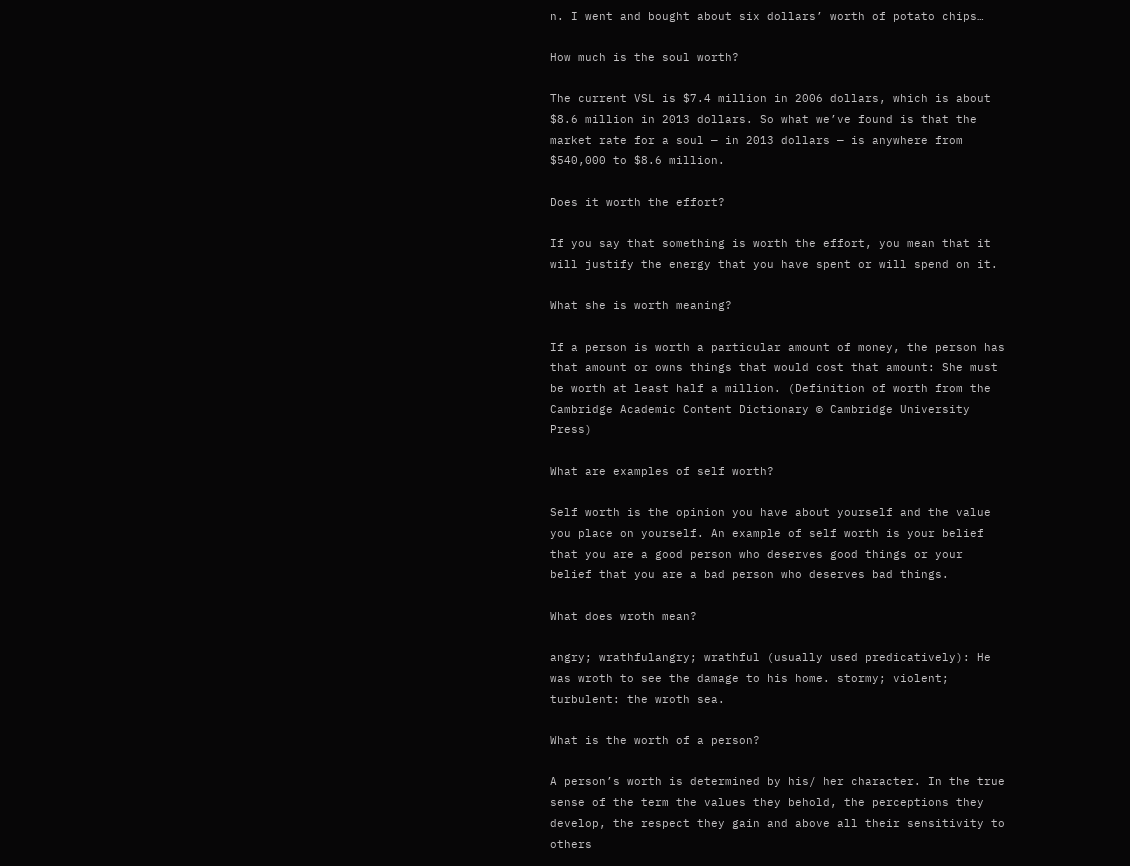n. I went and bought about six dollars’ worth of potato chips…

How much is the soul worth?

The current VSL is $7.4 million in 2006 dollars, which is about $8.6 million in 2013 dollars. So what we’ve found is that the market rate for a soul — in 2013 dollars — is anywhere from $540,000 to $8.6 million.

Does it worth the effort?

If you say that something is worth the effort, you mean that it will justify the energy that you have spent or will spend on it.

What she is worth meaning?

If a person is worth a particular amount of money, the person has that amount or owns things that would cost that amount: She must be worth at least half a million. (Definition of worth from the Cambridge Academic Content Dictionary © Cambridge University Press)

What are examples of self worth?

Self worth is the opinion you have about yourself and the value you place on yourself. An example of self worth is your belief that you are a good person who deserves good things or your belief that you are a bad person who deserves bad things.

What does wroth mean?

angry; wrathfulangry; wrathful (usually used predicatively): He was wroth to see the damage to his home. stormy; violent; turbulent: the wroth sea.

What is the worth of a person?

A person’s worth is determined by his/ her character. In the true sense of the term the values they behold, the perceptions they develop, the respect they gain and above all their sensitivity to others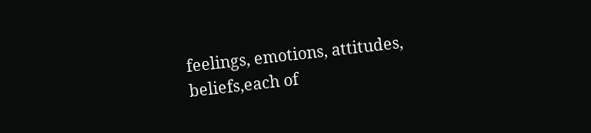feelings, emotions, attitudes, beliefs,each of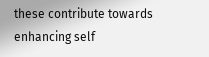these contribute towards enhancing self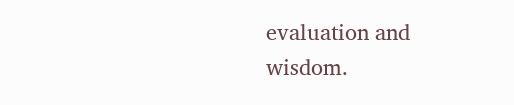evaluation and wisdom.